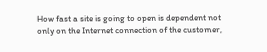How fast a site is going to open is dependent not only on the Internet connection of the customer,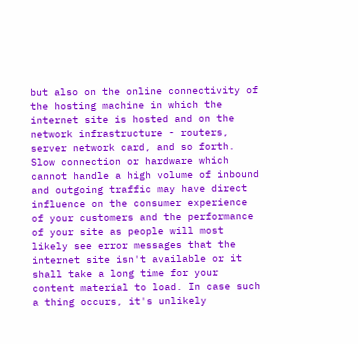but also on the online connectivity of the hosting machine in which the internet site is hosted and on the network infrastructure - routers, server network card, and so forth. Slow connection or hardware which cannot handle a high volume of inbound and outgoing traffic may have direct influence on the consumer experience of your customers and the performance of your site as people will most likely see error messages that the internet site isn't available or it shall take a long time for your content material to load. In case such a thing occurs, it's unlikely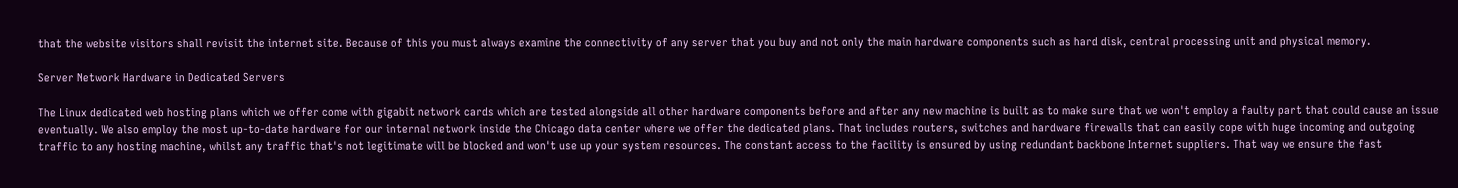that the website visitors shall revisit the internet site. Because of this you must always examine the connectivity of any server that you buy and not only the main hardware components such as hard disk, central processing unit and physical memory.

Server Network Hardware in Dedicated Servers

The Linux dedicated web hosting plans which we offer come with gigabit network cards which are tested alongside all other hardware components before and after any new machine is built as to make sure that we won't employ a faulty part that could cause an issue eventually. We also employ the most up-to-date hardware for our internal network inside the Chicago data center where we offer the dedicated plans. That includes routers, switches and hardware firewalls that can easily cope with huge incoming and outgoing traffic to any hosting machine, whilst any traffic that's not legitimate will be blocked and won't use up your system resources. The constant access to the facility is ensured by using redundant backbone Internet suppliers. That way we ensure the fast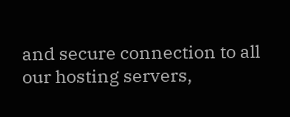and secure connection to all our hosting servers,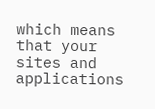which means that your sites and applications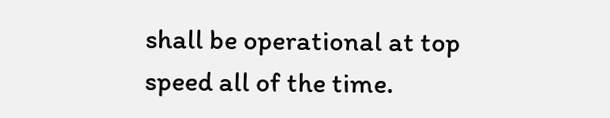shall be operational at top speed all of the time.